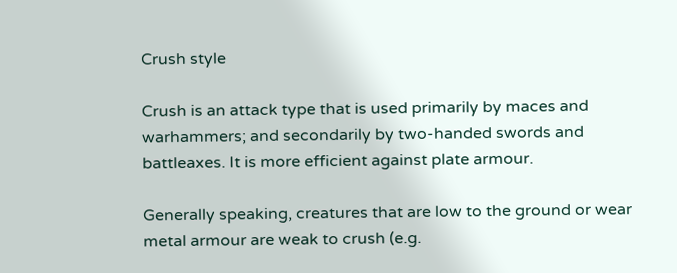Crush style

Crush is an attack type that is used primarily by maces and warhammers; and secondarily by two-handed swords and battleaxes. It is more efficient against plate armour.

Generally speaking, creatures that are low to the ground or wear metal armour are weak to crush (e.g.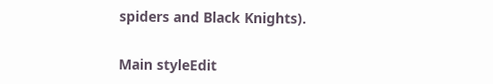spiders and Black Knights).


Main styleEdit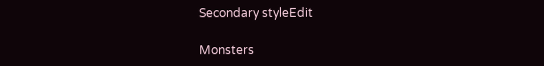Secondary styleEdit

Monsters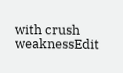with crush weaknessEdit